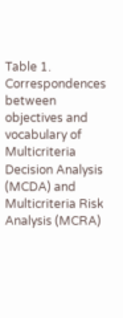Table 1. Correspondences between objectives and vocabulary of Multicriteria Decision Analysis (MCDA) and Multicriteria Risk Analysis (MCRA)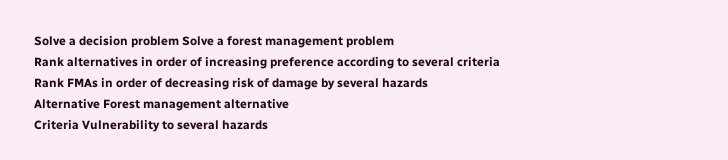Solve a decision problem Solve a forest management problem
Rank alternatives in order of increasing preference according to several criteria Rank FMAs in order of decreasing risk of damage by several hazards
Alternative Forest management alternative
Criteria Vulnerability to several hazards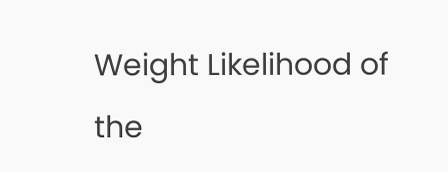Weight Likelihood of the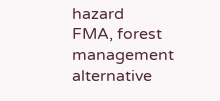hazard
FMA, forest management alternative